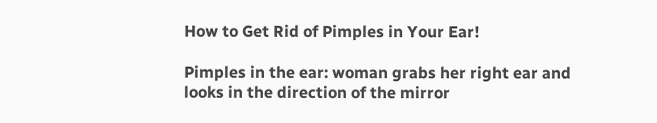How to Get Rid of Pimples in Your Ear!

Pimples in the ear: woman grabs her right ear and looks in the direction of the mirror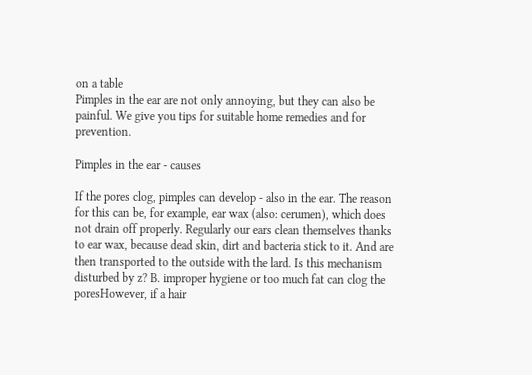on a table
Pimples in the ear are not only annoying, but they can also be painful. We give you tips for suitable home remedies and for prevention.

Pimples in the ear - causes

If the pores clog, pimples can develop - also in the ear. The reason for this can be, for example, ear wax (also: cerumen), which does not drain off properly. Regularly our ears clean themselves thanks to ear wax, because dead skin, dirt and bacteria stick to it. And are then transported to the outside with the lard. Is this mechanism disturbed by z? B. improper hygiene or too much fat can clog the poresHowever, if a hair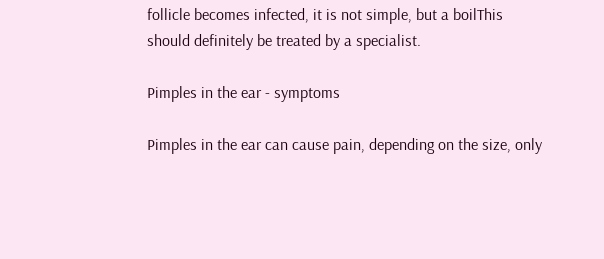follicle becomes infected, it is not simple, but a boilThis should definitely be treated by a specialist.

Pimples in the ear - symptoms

Pimples in the ear can cause pain, depending on the size, only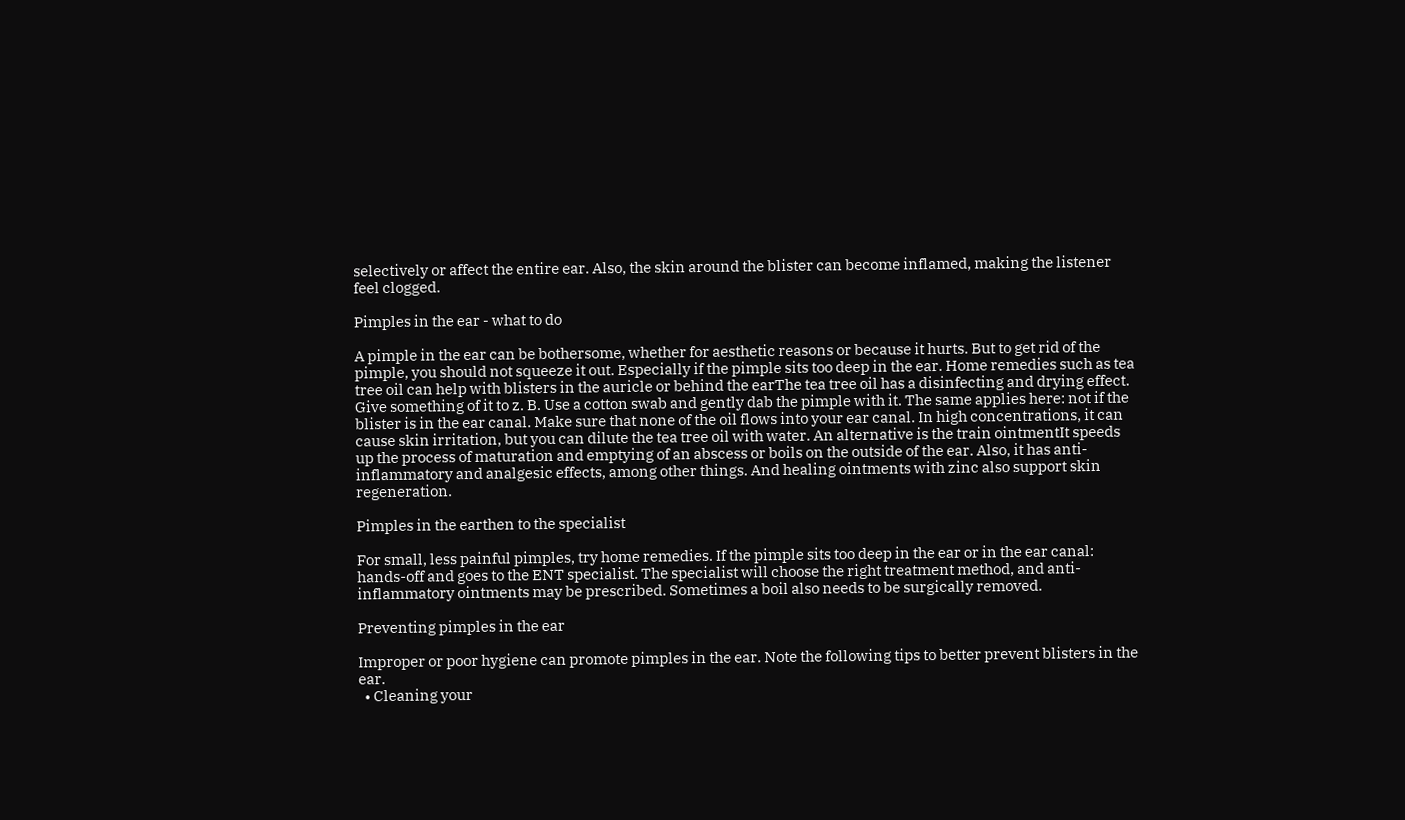selectively or affect the entire ear. Also, the skin around the blister can become inflamed, making the listener feel clogged.

Pimples in the ear - what to do

A pimple in the ear can be bothersome, whether for aesthetic reasons or because it hurts. But to get rid of the pimple, you should not squeeze it out. Especially if the pimple sits too deep in the ear. Home remedies such as tea tree oil can help with blisters in the auricle or behind the earThe tea tree oil has a disinfecting and drying effect. Give something of it to z. B. Use a cotton swab and gently dab the pimple with it. The same applies here: not if the blister is in the ear canal. Make sure that none of the oil flows into your ear canal. In high concentrations, it can cause skin irritation, but you can dilute the tea tree oil with water. An alternative is the train ointmentIt speeds up the process of maturation and emptying of an abscess or boils on the outside of the ear. Also, it has anti-inflammatory and analgesic effects, among other things. And healing ointments with zinc also support skin regeneration.

Pimples in the earthen to the specialist

For small, less painful pimples, try home remedies. If the pimple sits too deep in the ear or in the ear canal: hands-off and goes to the ENT specialist. The specialist will choose the right treatment method, and anti-inflammatory ointments may be prescribed. Sometimes a boil also needs to be surgically removed.

Preventing pimples in the ear

Improper or poor hygiene can promote pimples in the ear. Note the following tips to better prevent blisters in the ear.
  • Cleaning your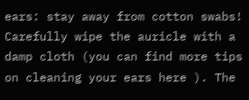ears: stay away from cotton swabs! Carefully wipe the auricle with a damp cloth (you can find more tips on cleaning your ears here ). The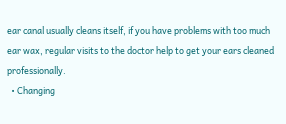ear canal usually cleans itself, if you have problems with too much ear wax, regular visits to the doctor help to get your ears cleaned professionally.
  • Changing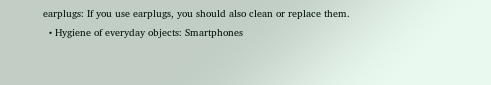earplugs: If you use earplugs, you should also clean or replace them.
  • Hygiene of everyday objects: Smartphones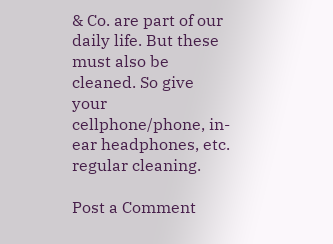& Co. are part of our daily life. But these must also be cleaned. So give your cellphone/phone, in-ear headphones, etc. regular cleaning.

Post a Comment